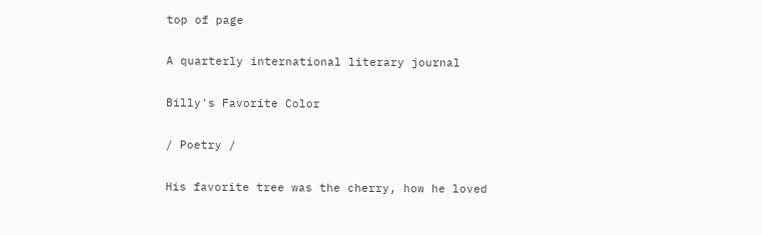top of page

A quarterly international literary journal

Billy's Favorite Color

/ Poetry /

His favorite tree was the cherry, how he loved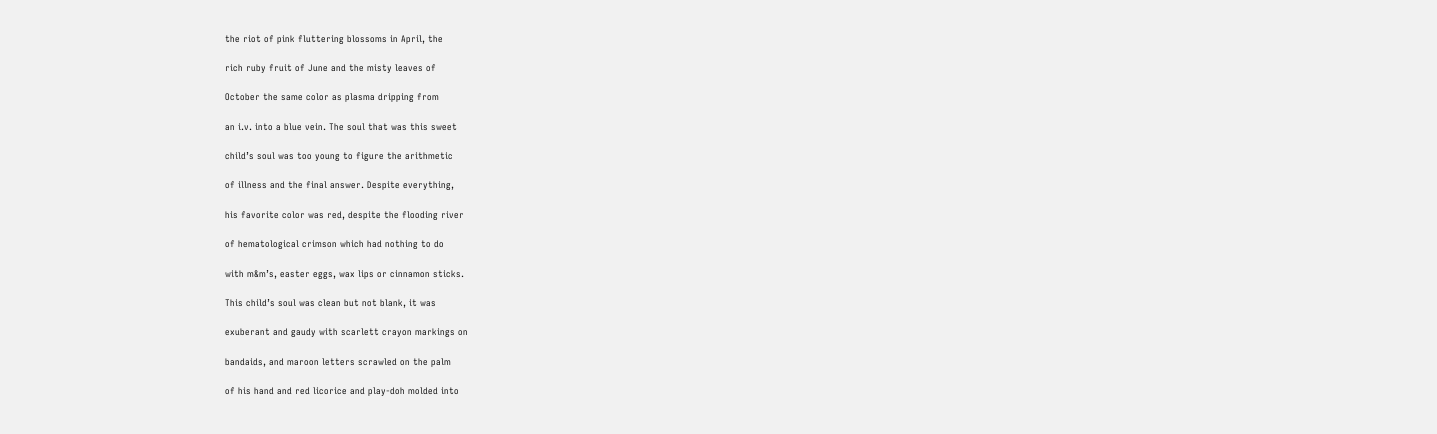the riot of pink fluttering blossoms in April, the

rich ruby fruit of June and the misty leaves of

October the same color as plasma dripping from

an i.v. into a blue vein. The soul that was this sweet

child’s soul was too young to figure the arithmetic

of illness and the final answer. Despite everything,

his favorite color was red, despite the flooding river

of hematological crimson which had nothing to do

with m&m’s, easter eggs, wax lips or cinnamon sticks.

This child’s soul was clean but not blank, it was

exuberant and gaudy with scarlett crayon markings on

bandaids, and maroon letters scrawled on the palm

of his hand and red licorice and play-doh molded into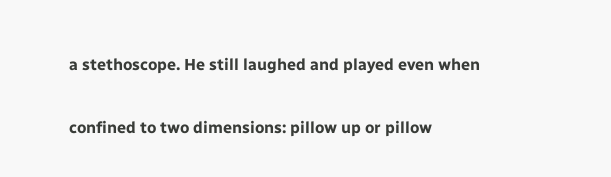a stethoscope. He still laughed and played even when

confined to two dimensions: pillow up or pillow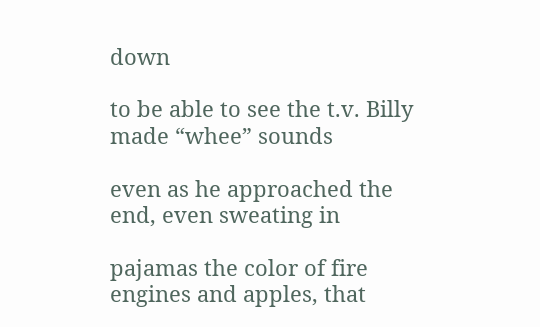down

to be able to see the t.v. Billy made “whee” sounds

even as he approached the end, even sweating in

pajamas the color of fire engines and apples, that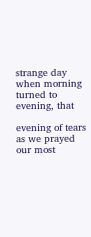strange day when morning turned to evening, that

evening of tears as we prayed our most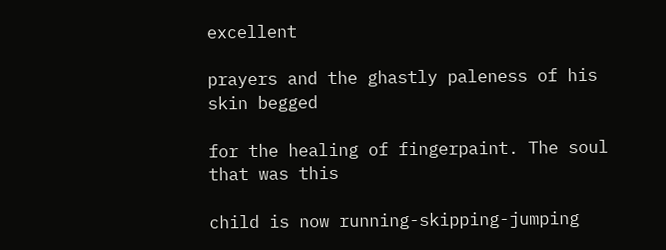excellent

prayers and the ghastly paleness of his skin begged

for the healing of fingerpaint. The soul that was this

child is now running-skipping-jumping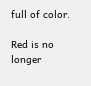full of color.

Red is no longer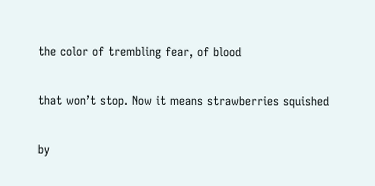the color of trembling fear, of blood

that won’t stop. Now it means strawberries squished

by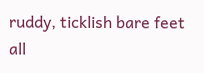ruddy, ticklish bare feet all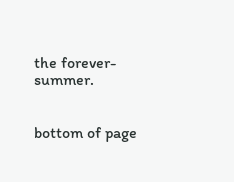the forever-summer.


bottom of page